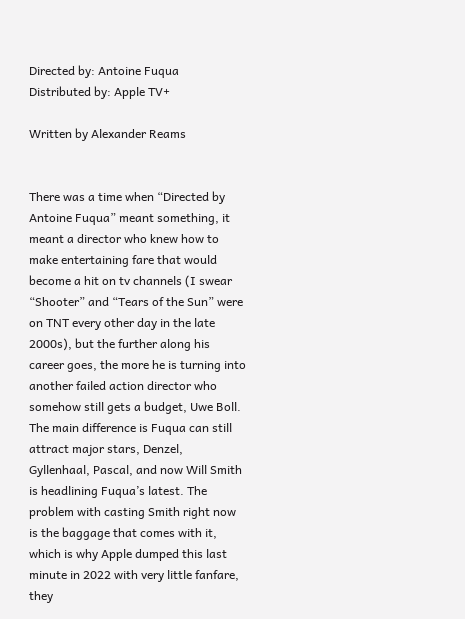Directed by: Antoine Fuqua
Distributed by: Apple TV+

Written by Alexander Reams


There was a time when “Directed by Antoine Fuqua” meant something, it meant a director who knew how to make entertaining fare that would become a hit on tv channels (I swear “Shooter” and “Tears of the Sun” were on TNT every other day in the late 2000s), but the further along his career goes, the more he is turning into another failed action director who somehow still gets a budget, Uwe Boll. The main difference is Fuqua can still attract major stars, Denzel, Gyllenhaal, Pascal, and now Will Smith is headlining Fuqua’s latest. The problem with casting Smith right now is the baggage that comes with it, which is why Apple dumped this last minute in 2022 with very little fanfare, they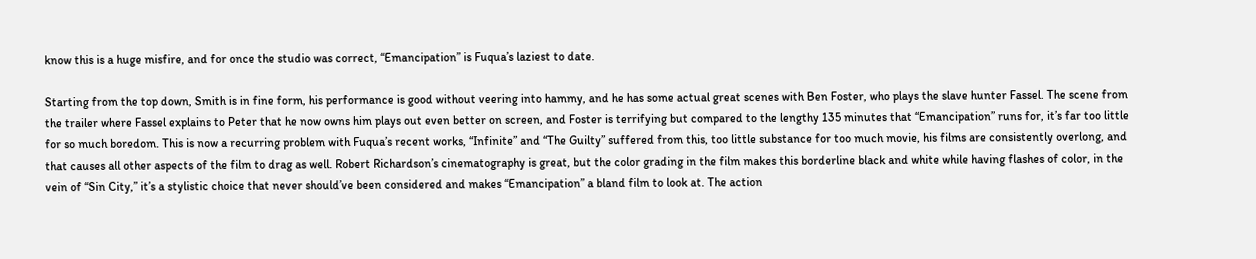know this is a huge misfire, and for once the studio was correct, “Emancipation” is Fuqua’s laziest to date.

Starting from the top down, Smith is in fine form, his performance is good without veering into hammy, and he has some actual great scenes with Ben Foster, who plays the slave hunter Fassel. The scene from the trailer where Fassel explains to Peter that he now owns him plays out even better on screen, and Foster is terrifying but compared to the lengthy 135 minutes that “Emancipation” runs for, it’s far too little for so much boredom. This is now a recurring problem with Fuqua’s recent works, “Infinite” and “The Guilty” suffered from this, too little substance for too much movie, his films are consistently overlong, and that causes all other aspects of the film to drag as well. Robert Richardson’s cinematography is great, but the color grading in the film makes this borderline black and white while having flashes of color, in the vein of “Sin City,” it’s a stylistic choice that never should’ve been considered and makes “Emancipation” a bland film to look at. The action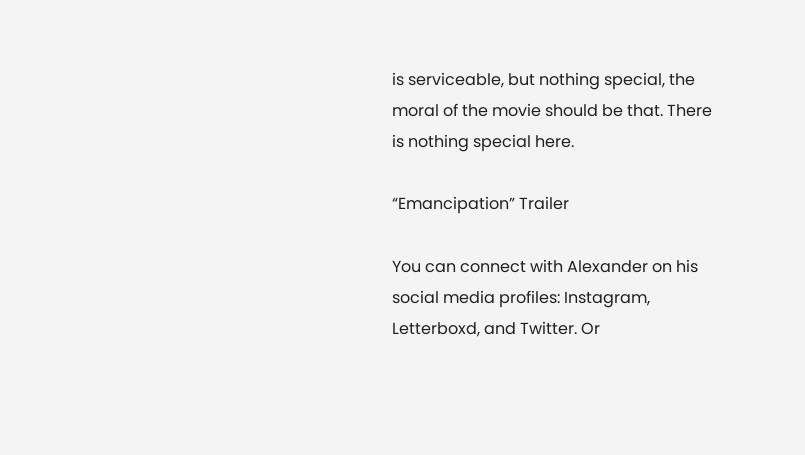is serviceable, but nothing special, the moral of the movie should be that. There is nothing special here.

“Emancipation” Trailer

You can connect with Alexander on his social media profiles: Instagram, Letterboxd, and Twitter. Or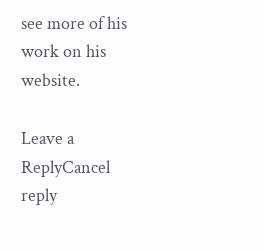see more of his work on his website.

Leave a ReplyCancel reply